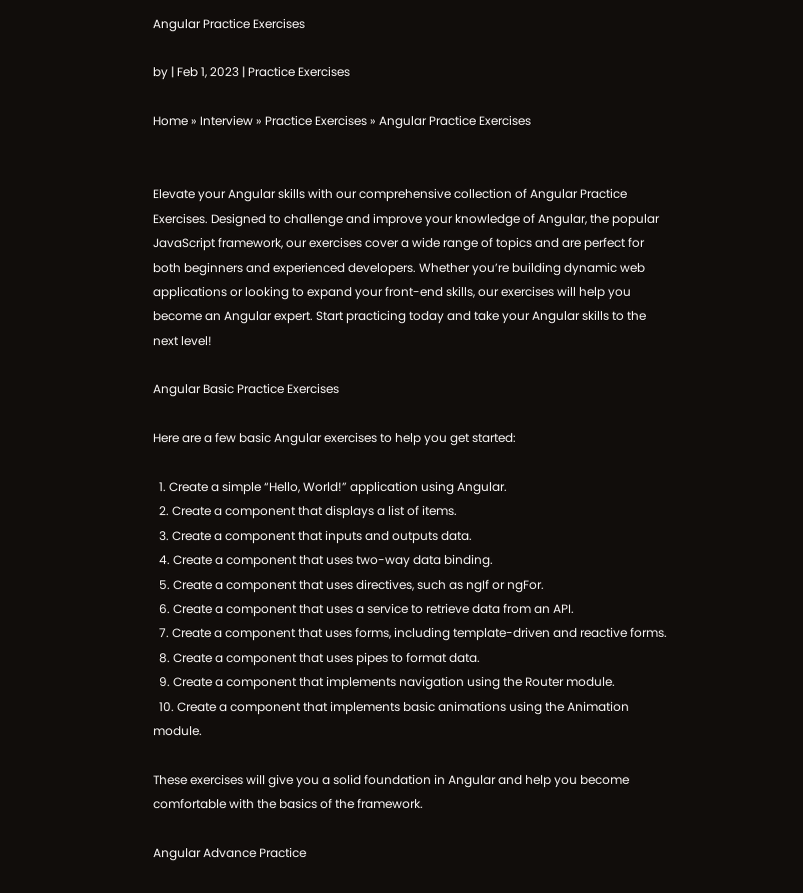Angular Practice Exercises

by | Feb 1, 2023 | Practice Exercises

Home » Interview » Practice Exercises » Angular Practice Exercises


Elevate your Angular skills with our comprehensive collection of Angular Practice Exercises. Designed to challenge and improve your knowledge of Angular, the popular JavaScript framework, our exercises cover a wide range of topics and are perfect for both beginners and experienced developers. Whether you’re building dynamic web applications or looking to expand your front-end skills, our exercises will help you become an Angular expert. Start practicing today and take your Angular skills to the next level!

Angular Basic Practice Exercises

Here are a few basic Angular exercises to help you get started:

  1. Create a simple “Hello, World!” application using Angular.
  2. Create a component that displays a list of items.
  3. Create a component that inputs and outputs data.
  4. Create a component that uses two-way data binding.
  5. Create a component that uses directives, such as ngIf or ngFor.
  6. Create a component that uses a service to retrieve data from an API.
  7. Create a component that uses forms, including template-driven and reactive forms.
  8. Create a component that uses pipes to format data.
  9. Create a component that implements navigation using the Router module.
  10. Create a component that implements basic animations using the Animation module.

These exercises will give you a solid foundation in Angular and help you become comfortable with the basics of the framework.

Angular Advance Practice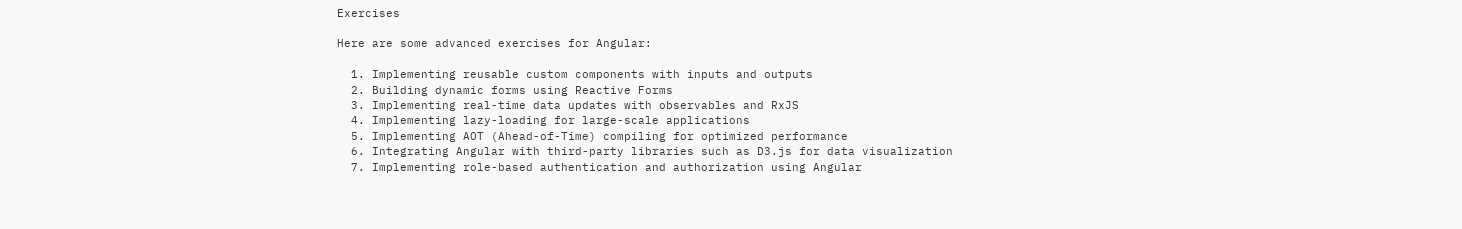Exercises

Here are some advanced exercises for Angular:

  1. Implementing reusable custom components with inputs and outputs
  2. Building dynamic forms using Reactive Forms
  3. Implementing real-time data updates with observables and RxJS
  4. Implementing lazy-loading for large-scale applications
  5. Implementing AOT (Ahead-of-Time) compiling for optimized performance
  6. Integrating Angular with third-party libraries such as D3.js for data visualization
  7. Implementing role-based authentication and authorization using Angular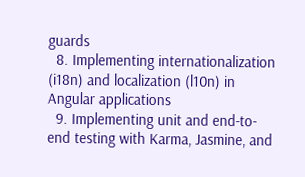guards
  8. Implementing internationalization (i18n) and localization (l10n) in Angular applications
  9. Implementing unit and end-to-end testing with Karma, Jasmine, and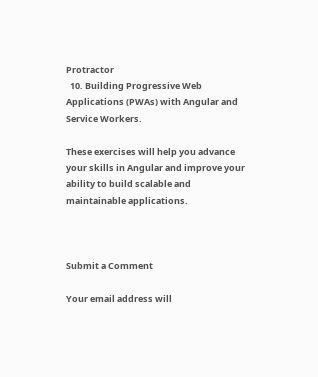Protractor
  10. Building Progressive Web Applications (PWAs) with Angular and Service Workers.

These exercises will help you advance your skills in Angular and improve your ability to build scalable and maintainable applications.



Submit a Comment

Your email address will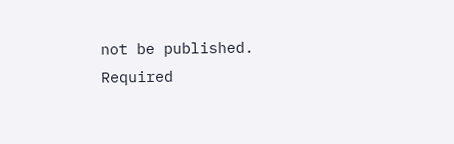not be published. Required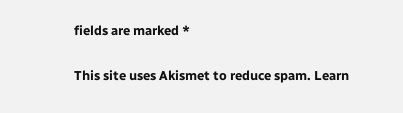fields are marked *

This site uses Akismet to reduce spam. Learn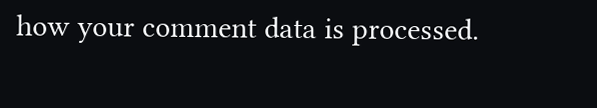how your comment data is processed.